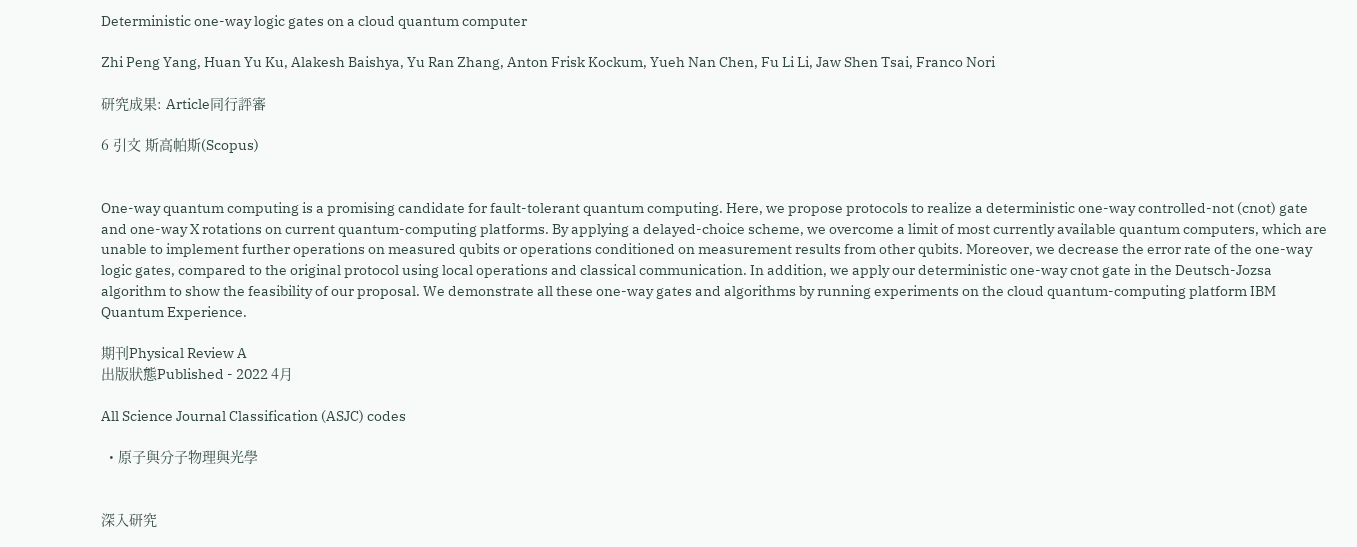Deterministic one-way logic gates on a cloud quantum computer

Zhi Peng Yang, Huan Yu Ku, Alakesh Baishya, Yu Ran Zhang, Anton Frisk Kockum, Yueh Nan Chen, Fu Li Li, Jaw Shen Tsai, Franco Nori

研究成果: Article同行評審

6 引文 斯高帕斯(Scopus)


One-way quantum computing is a promising candidate for fault-tolerant quantum computing. Here, we propose protocols to realize a deterministic one-way controlled-not (cnot) gate and one-way X rotations on current quantum-computing platforms. By applying a delayed-choice scheme, we overcome a limit of most currently available quantum computers, which are unable to implement further operations on measured qubits or operations conditioned on measurement results from other qubits. Moreover, we decrease the error rate of the one-way logic gates, compared to the original protocol using local operations and classical communication. In addition, we apply our deterministic one-way cnot gate in the Deutsch-Jozsa algorithm to show the feasibility of our proposal. We demonstrate all these one-way gates and algorithms by running experiments on the cloud quantum-computing platform IBM Quantum Experience.

期刊Physical Review A
出版狀態Published - 2022 4月

All Science Journal Classification (ASJC) codes

  • 原子與分子物理與光學


深入研究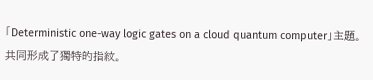「Deterministic one-way logic gates on a cloud quantum computer」主題。共同形成了獨特的指紋。